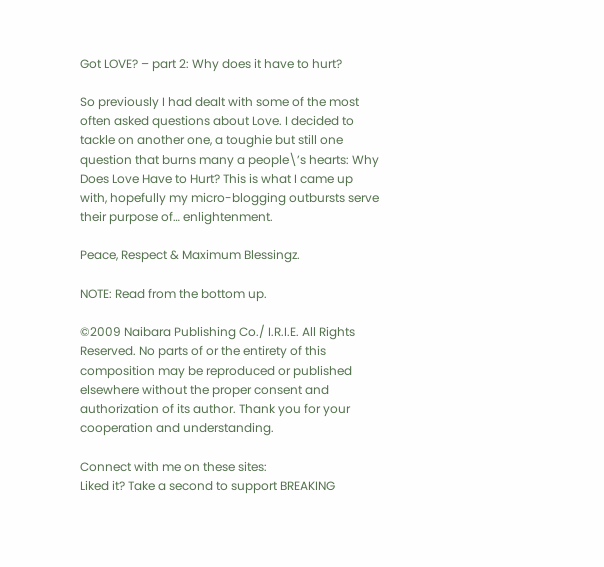Got LOVE? – part 2: Why does it have to hurt?

So previously I had dealt with some of the most often asked questions about Love. I decided to tackle on another one, a toughie but still one question that burns many a people\’s hearts: Why Does Love Have to Hurt? This is what I came up with, hopefully my micro-blogging outbursts serve their purpose of… enlightenment.

Peace, Respect & Maximum Blessingz.

NOTE: Read from the bottom up.

©2009 Naibara Publishing Co./ I.R.I.E. All Rights Reserved. No parts of or the entirety of this composition may be reproduced or published elsewhere without the proper consent and authorization of its author. Thank you for your cooperation and understanding.

Connect with me on these sites:
Liked it? Take a second to support BREAKING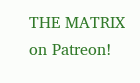THE MATRIX on Patreon!